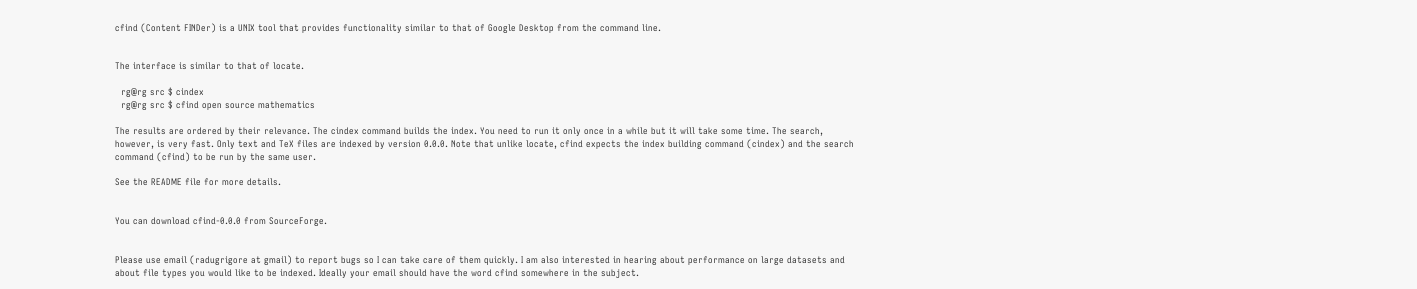cfind (Content FINDer) is a UNIX tool that provides functionality similar to that of Google Desktop from the command line.


The interface is similar to that of locate.

  rg@rg src $ cindex
  rg@rg src $ cfind open source mathematics

The results are ordered by their relevance. The cindex command builds the index. You need to run it only once in a while but it will take some time. The search, however, is very fast. Only text and TeX files are indexed by version 0.0.0. Note that unlike locate, cfind expects the index building command (cindex) and the search command (cfind) to be run by the same user.

See the README file for more details.


You can download cfind-0.0.0 from SourceForge.


Please use email (radugrigore at gmail) to report bugs so I can take care of them quickly. I am also interested in hearing about performance on large datasets and about file types you would like to be indexed. Ideally your email should have the word cfind somewhere in the subject.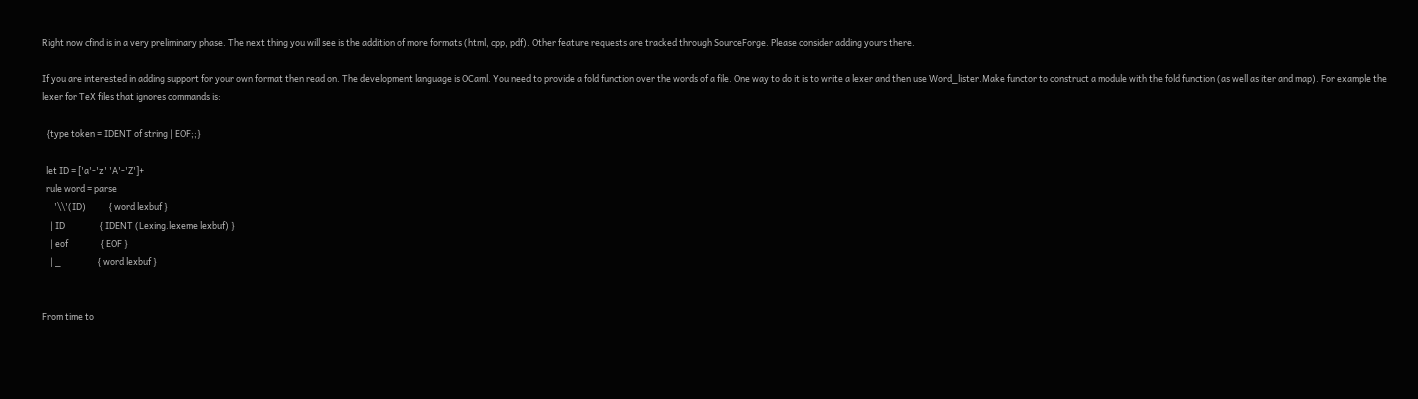Right now cfind is in a very preliminary phase. The next thing you will see is the addition of more formats (html, cpp, pdf). Other feature requests are tracked through SourceForge. Please consider adding yours there.

If you are interested in adding support for your own format then read on. The development language is OCaml. You need to provide a fold function over the words of a file. One way to do it is to write a lexer and then use Word_lister.Make functor to construct a module with the fold function (as well as iter and map). For example the lexer for TeX files that ignores commands is:

  {type token = IDENT of string | EOF;;}

  let ID = ['a'-'z' 'A'-'Z']+
  rule word = parse
      '\\'(ID)           { word lexbuf }
    | ID                 { IDENT (Lexing.lexeme lexbuf) }
    | eof                { EOF }
    | _                  { word lexbuf }


From time to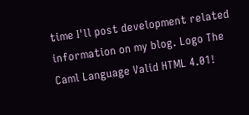time I'll post development related information on my blog. Logo The Caml Language Valid HTML 4.01!